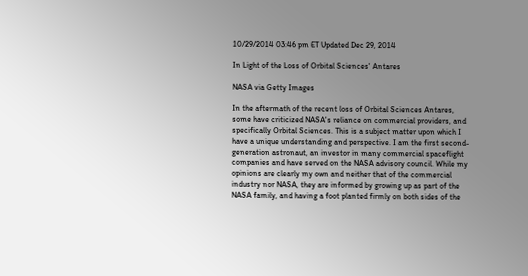10/29/2014 03:46 pm ET Updated Dec 29, 2014

In Light of the Loss of Orbital Sciences' Antares

NASA via Getty Images

In the aftermath of the recent loss of Orbital Sciences Antares, some have criticized NASA's reliance on commercial providers, and specifically Orbital Sciences. This is a subject matter upon which I have a unique understanding and perspective. I am the first second-generation astronaut, an investor in many commercial spaceflight companies and have served on the NASA advisory council. While my opinions are clearly my own and neither that of the commercial industry nor NASA, they are informed by growing up as part of the NASA family, and having a foot planted firmly on both sides of the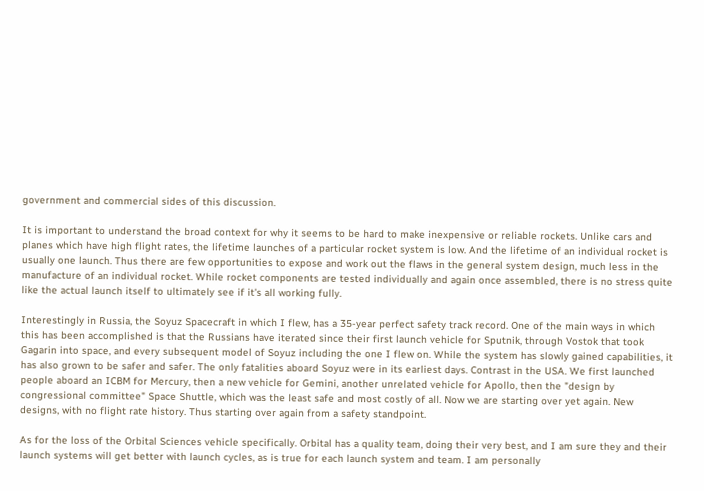government and commercial sides of this discussion.

It is important to understand the broad context for why it seems to be hard to make inexpensive or reliable rockets. Unlike cars and planes which have high flight rates, the lifetime launches of a particular rocket system is low. And the lifetime of an individual rocket is usually one launch. Thus there are few opportunities to expose and work out the flaws in the general system design, much less in the manufacture of an individual rocket. While rocket components are tested individually and again once assembled, there is no stress quite like the actual launch itself to ultimately see if it's all working fully.

Interestingly in Russia, the Soyuz Spacecraft in which I flew, has a 35-year perfect safety track record. One of the main ways in which this has been accomplished is that the Russians have iterated since their first launch vehicle for Sputnik, through Vostok that took Gagarin into space, and every subsequent model of Soyuz including the one I flew on. While the system has slowly gained capabilities, it has also grown to be safer and safer. The only fatalities aboard Soyuz were in its earliest days. Contrast in the USA. We first launched people aboard an ICBM for Mercury, then a new vehicle for Gemini, another unrelated vehicle for Apollo, then the "design by congressional committee" Space Shuttle, which was the least safe and most costly of all. Now we are starting over yet again. New designs, with no flight rate history. Thus starting over again from a safety standpoint.

As for the loss of the Orbital Sciences vehicle specifically. Orbital has a quality team, doing their very best, and I am sure they and their launch systems will get better with launch cycles, as is true for each launch system and team. I am personally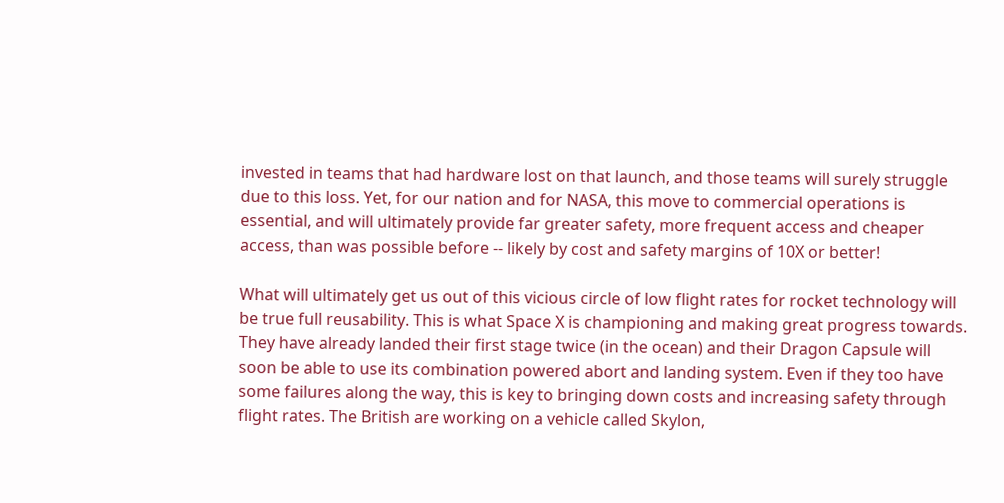invested in teams that had hardware lost on that launch, and those teams will surely struggle due to this loss. Yet, for our nation and for NASA, this move to commercial operations is essential, and will ultimately provide far greater safety, more frequent access and cheaper access, than was possible before -- likely by cost and safety margins of 10X or better!

What will ultimately get us out of this vicious circle of low flight rates for rocket technology will be true full reusability. This is what Space X is championing and making great progress towards. They have already landed their first stage twice (in the ocean) and their Dragon Capsule will soon be able to use its combination powered abort and landing system. Even if they too have some failures along the way, this is key to bringing down costs and increasing safety through flight rates. The British are working on a vehicle called Skylon,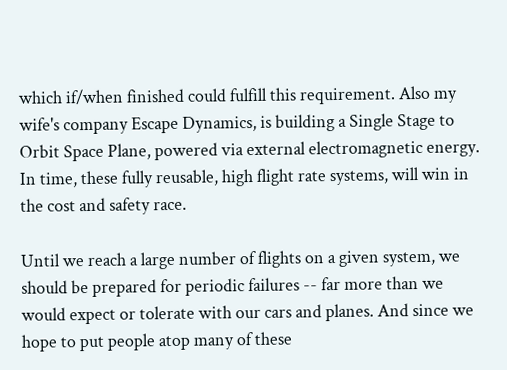which if/when finished could fulfill this requirement. Also my wife's company Escape Dynamics, is building a Single Stage to Orbit Space Plane, powered via external electromagnetic energy. In time, these fully reusable, high flight rate systems, will win in the cost and safety race.

Until we reach a large number of flights on a given system, we should be prepared for periodic failures -- far more than we would expect or tolerate with our cars and planes. And since we hope to put people atop many of these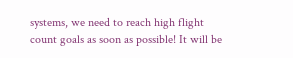systems, we need to reach high flight count goals as soon as possible! It will be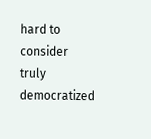hard to consider truly democratized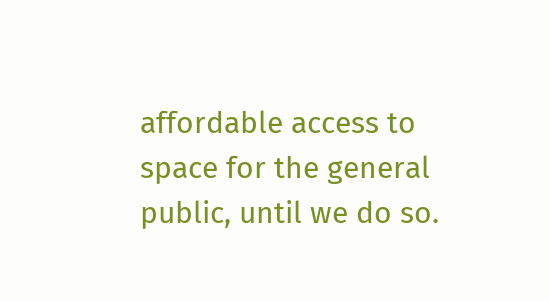affordable access to space for the general public, until we do so.